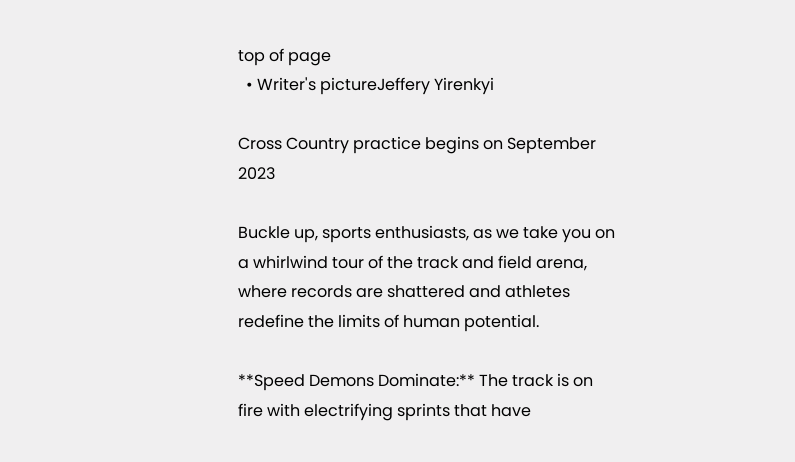top of page
  • Writer's pictureJeffery Yirenkyi

Cross Country practice begins on September 2023

Buckle up, sports enthusiasts, as we take you on a whirlwind tour of the track and field arena, where records are shattered and athletes redefine the limits of human potential.

**Speed Demons Dominate:** The track is on fire with electrifying sprints that have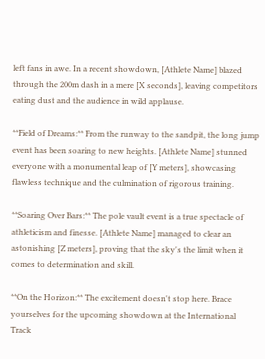left fans in awe. In a recent showdown, [Athlete Name] blazed through the 200m dash in a mere [X seconds], leaving competitors eating dust and the audience in wild applause.

**Field of Dreams:** From the runway to the sandpit, the long jump event has been soaring to new heights. [Athlete Name] stunned everyone with a monumental leap of [Y meters], showcasing flawless technique and the culmination of rigorous training.

**Soaring Over Bars:** The pole vault event is a true spectacle of athleticism and finesse. [Athlete Name] managed to clear an astonishing [Z meters], proving that the sky's the limit when it comes to determination and skill.

**On the Horizon:** The excitement doesn't stop here. Brace yourselves for the upcoming showdown at the International Track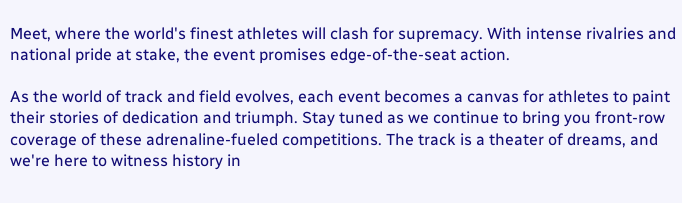Meet, where the world's finest athletes will clash for supremacy. With intense rivalries and national pride at stake, the event promises edge-of-the-seat action.

As the world of track and field evolves, each event becomes a canvas for athletes to paint their stories of dedication and triumph. Stay tuned as we continue to bring you front-row coverage of these adrenaline-fueled competitions. The track is a theater of dreams, and we're here to witness history in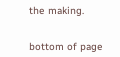the making.


bottom of page